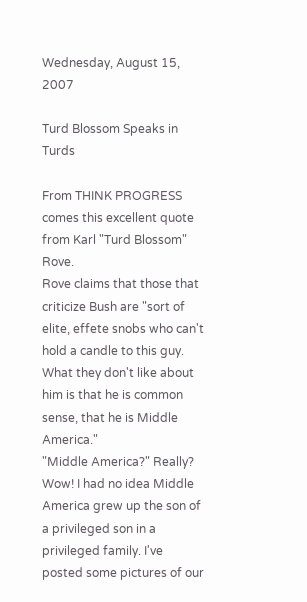Wednesday, August 15, 2007

Turd Blossom Speaks in Turds

From THINK PROGRESS comes this excellent quote from Karl "Turd Blossom" Rove.
Rove claims that those that criticize Bush are "sort of elite, effete snobs who can't hold a candle to this guy. What they don't like about him is that he is common sense, that he is Middle America."
"Middle America?" Really? Wow! I had no idea Middle America grew up the son of a privileged son in a privileged family. I've posted some pictures of our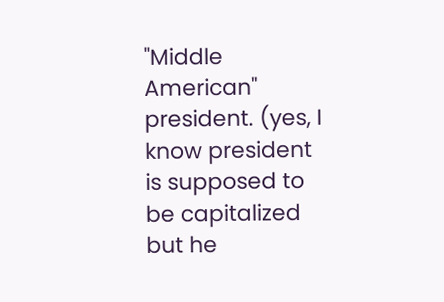"Middle American" president. (yes, I know president is supposed to be capitalized but he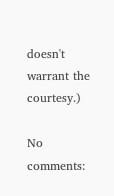doesn't warrant the courtesy.)

No comments: